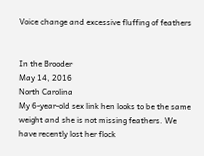Voice change and excessive fluffing of feathers


In the Brooder
May 14, 2016
North Carolina
My 6-year-old sex link hen looks to be the same weight and she is not missing feathers. We have recently lost her flock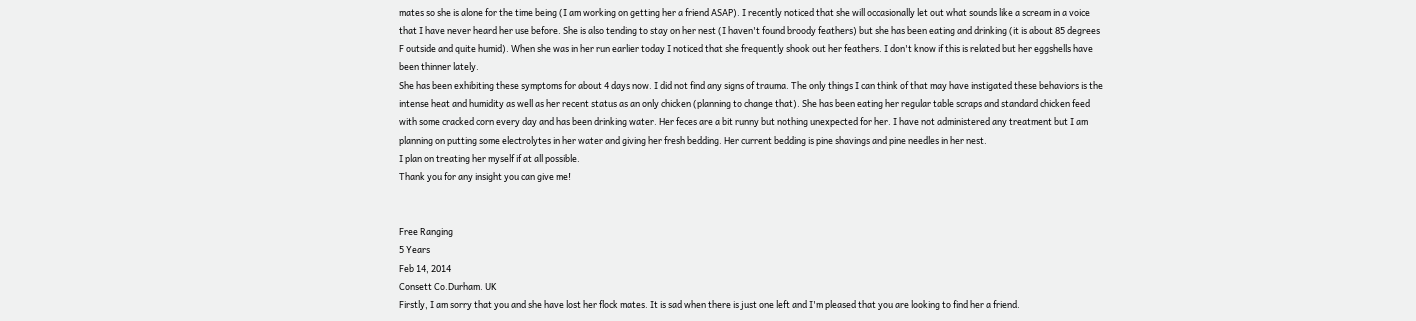mates so she is alone for the time being (I am working on getting her a friend ASAP). I recently noticed that she will occasionally let out what sounds like a scream in a voice that I have never heard her use before. She is also tending to stay on her nest (I haven't found broody feathers) but she has been eating and drinking (it is about 85 degrees F outside and quite humid). When she was in her run earlier today I noticed that she frequently shook out her feathers. I don't know if this is related but her eggshells have been thinner lately.
She has been exhibiting these symptoms for about 4 days now. I did not find any signs of trauma. The only things I can think of that may have instigated these behaviors is the intense heat and humidity as well as her recent status as an only chicken (planning to change that). She has been eating her regular table scraps and standard chicken feed with some cracked corn every day and has been drinking water. Her feces are a bit runny but nothing unexpected for her. I have not administered any treatment but I am planning on putting some electrolytes in her water and giving her fresh bedding. Her current bedding is pine shavings and pine needles in her nest.
I plan on treating her myself if at all possible.
Thank you for any insight you can give me!


Free Ranging
5 Years
Feb 14, 2014
Consett Co.Durham. UK
Firstly, I am sorry that you and she have lost her flock mates. It is sad when there is just one left and I'm pleased that you are looking to find her a friend.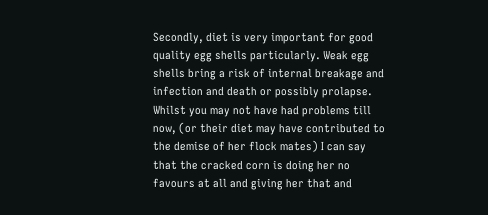Secondly, diet is very important for good quality egg shells particularly. Weak egg shells bring a risk of internal breakage and infection and death or possibly prolapse. Whilst you may not have had problems till now, (or their diet may have contributed to the demise of her flock mates) I can say that the cracked corn is doing her no favours at all and giving her that and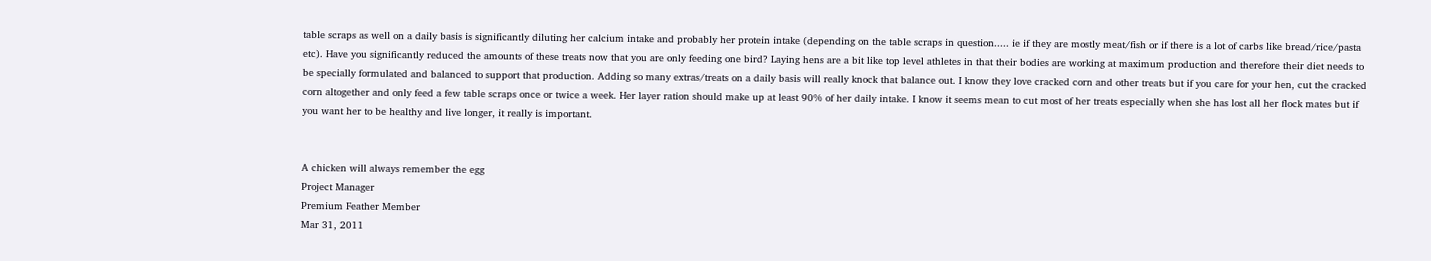table scraps as well on a daily basis is significantly diluting her calcium intake and probably her protein intake (depending on the table scraps in question..... ie if they are mostly meat/fish or if there is a lot of carbs like bread/rice/pasta etc). Have you significantly reduced the amounts of these treats now that you are only feeding one bird? Laying hens are a bit like top level athletes in that their bodies are working at maximum production and therefore their diet needs to be specially formulated and balanced to support that production. Adding so many extras/treats on a daily basis will really knock that balance out. I know they love cracked corn and other treats but if you care for your hen, cut the cracked corn altogether and only feed a few table scraps once or twice a week. Her layer ration should make up at least 90% of her daily intake. I know it seems mean to cut most of her treats especially when she has lost all her flock mates but if you want her to be healthy and live longer, it really is important.


A chicken will always remember the egg
Project Manager
Premium Feather Member
Mar 31, 2011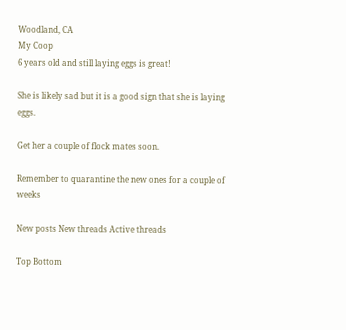Woodland, CA
My Coop
6 years old and still laying eggs is great!

She is likely sad but it is a good sign that she is laying eggs.

Get her a couple of flock mates soon.

Remember to quarantine the new ones for a couple of weeks

New posts New threads Active threads

Top Bottom